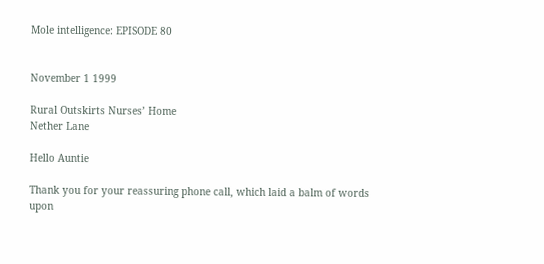Mole intelligence: EPISODE 80


November 1 1999

Rural Outskirts Nurses’ Home
Nether Lane

Hello Auntie

Thank you for your reassuring phone call, which laid a balm of words upon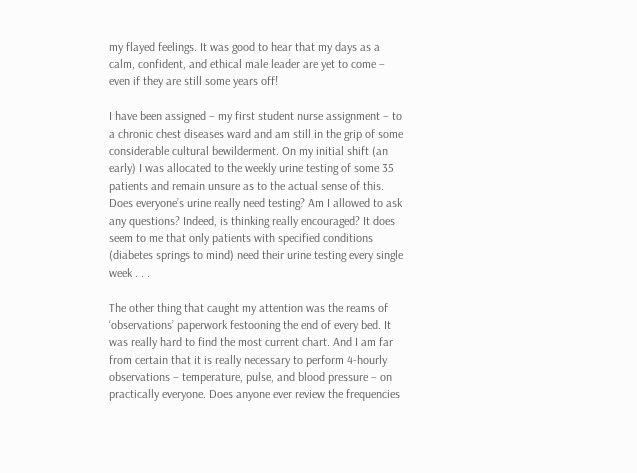my flayed feelings. It was good to hear that my days as a calm, confident, and ethical male leader are yet to come – even if they are still some years off!

I have been assigned – my first student nurse assignment – to a chronic chest diseases ward and am still in the grip of some considerable cultural bewilderment. On my initial shift (an early) I was allocated to the weekly urine testing of some 35 patients and remain unsure as to the actual sense of this. Does everyone’s urine really need testing? Am I allowed to ask any questions? Indeed, is thinking really encouraged? It does seem to me that only patients with specified conditions (diabetes springs to mind) need their urine testing every single week . . .

The other thing that caught my attention was the reams of ‘observations’ paperwork festooning the end of every bed. It was really hard to find the most current chart. And I am far from certain that it is really necessary to perform 4-hourly observations – temperature, pulse, and blood pressure – on practically everyone. Does anyone ever review the frequencies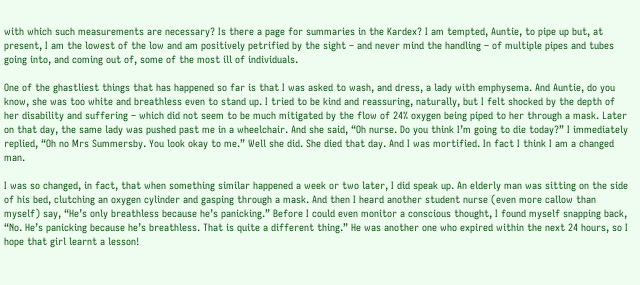with which such measurements are necessary? Is there a page for summaries in the Kardex? I am tempted, Auntie, to pipe up but, at present, I am the lowest of the low and am positively petrified by the sight – and never mind the handling – of multiple pipes and tubes going into, and coming out of, some of the most ill of individuals.

One of the ghastliest things that has happened so far is that I was asked to wash, and dress, a lady with emphysema. And Auntie, do you know, she was too white and breathless even to stand up. I tried to be kind and reassuring, naturally, but I felt shocked by the depth of her disability and suffering – which did not seem to be much mitigated by the flow of 24% oxygen being piped to her through a mask. Later on that day, the same lady was pushed past me in a wheelchair. And she said, “Oh nurse. Do you think I’m going to die today?” I immediately replied, “Oh no Mrs Summersby. You look okay to me.” Well she did. She died that day. And I was mortified. In fact I think I am a changed man.

I was so changed, in fact, that when something similar happened a week or two later, I did speak up. An elderly man was sitting on the side of his bed, clutching an oxygen cylinder and gasping through a mask. And then I heard another student nurse (even more callow than myself) say, “He’s only breathless because he’s panicking.” Before I could even monitor a conscious thought, I found myself snapping back, “No. He’s panicking because he’s breathless. That is quite a different thing.” He was another one who expired within the next 24 hours, so I hope that girl learnt a lesson!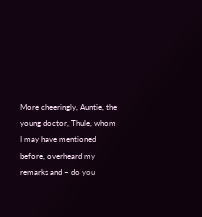More cheeringly, Auntie, the young doctor, Thule, whom I may have mentioned before, overheard my remarks and – do you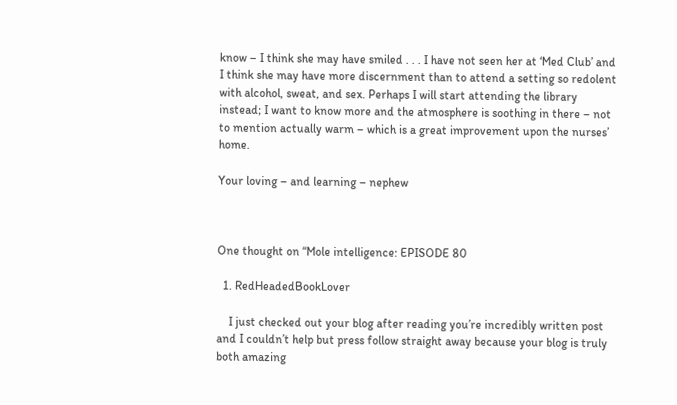know – I think she may have smiled . . . I have not seen her at ‘Med Club’ and I think she may have more discernment than to attend a setting so redolent with alcohol, sweat, and sex. Perhaps I will start attending the library instead; I want to know more and the atmosphere is soothing in there – not to mention actually warm – which is a great improvement upon the nurses’ home.

Your loving – and learning – nephew



One thought on “Mole intelligence: EPISODE 80

  1. RedHeadedBookLover

    I just checked out your blog after reading you’re incredibly written post and I couldn’t help but press follow straight away because your blog is truly both amazing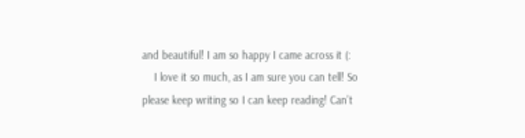and beautiful! I am so happy I came across it (:
    I love it so much, as I am sure you can tell! So please keep writing so I can keep reading! Can’t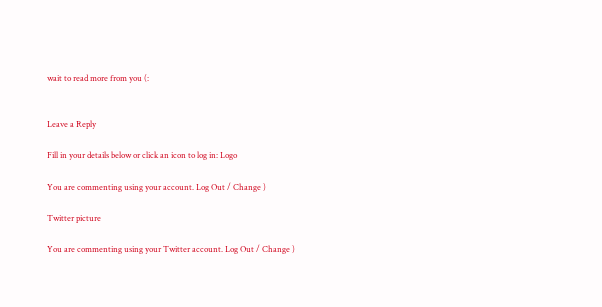wait to read more from you (:


Leave a Reply

Fill in your details below or click an icon to log in: Logo

You are commenting using your account. Log Out / Change )

Twitter picture

You are commenting using your Twitter account. Log Out / Change )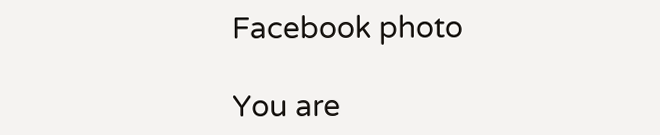Facebook photo

You are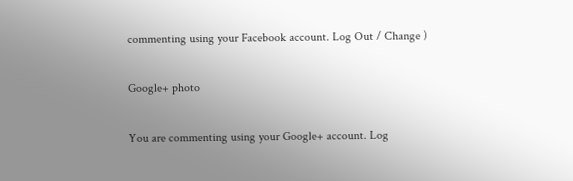commenting using your Facebook account. Log Out / Change )

Google+ photo

You are commenting using your Google+ account. Log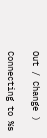Out / Change )

Connecting to %s